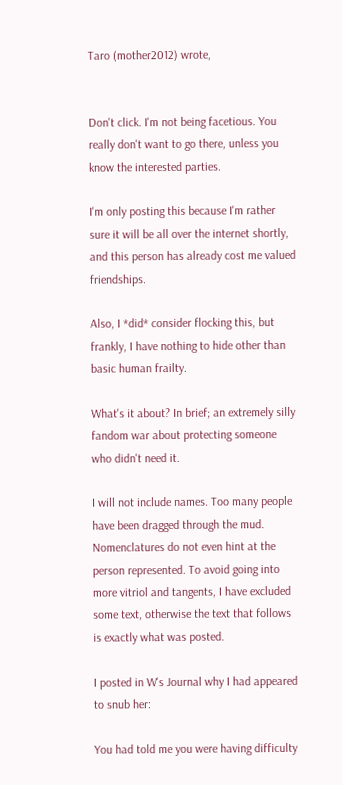Taro (mother2012) wrote,


Don't click. I'm not being facetious. You really don't want to go there, unless you know the interested parties.

I'm only posting this because I'm rather sure it will be all over the internet shortly, and this person has already cost me valued friendships.

Also, I *did* consider flocking this, but frankly, I have nothing to hide other than basic human frailty.

What's it about? In brief; an extremely silly fandom war about protecting someone who didn't need it.

I will not include names. Too many people have been dragged through the mud. Nomenclatures do not even hint at the person represented. To avoid going into more vitriol and tangents, I have excluded some text, otherwise the text that follows is exactly what was posted.

I posted in W's Journal why I had appeared to snub her:

You had told me you were having difficulty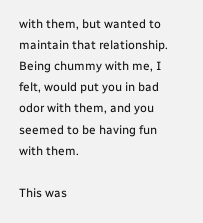with them, but wanted to maintain that relationship. Being chummy with me, I felt, would put you in bad odor with them, and you seemed to be having fun with them.

This was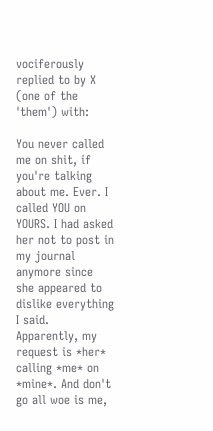vociferously replied to by X (one of the 'them') with:

You never called me on shit, if you're talking about me. Ever. I called YOU on YOURS. I had asked her not to post in my journal anymore since she appeared to dislike everything I said. Apparently, my request is *her* calling *me* on *mine*. And don't go all woe is me,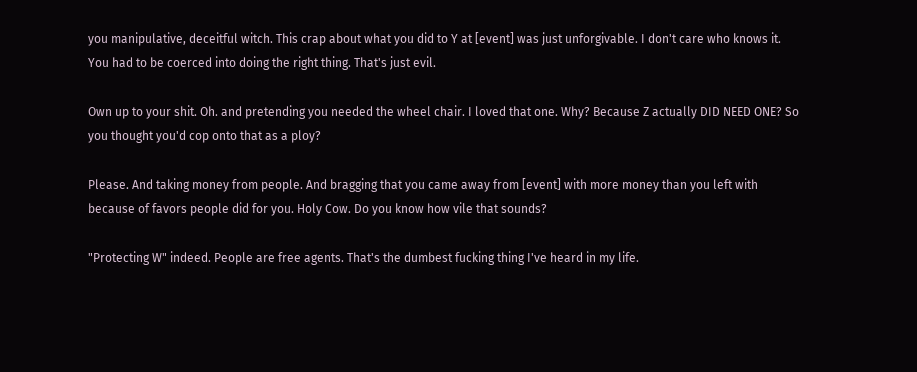you manipulative, deceitful witch. This crap about what you did to Y at [event] was just unforgivable. I don't care who knows it. You had to be coerced into doing the right thing. That's just evil.

Own up to your shit. Oh. and pretending you needed the wheel chair. I loved that one. Why? Because Z actually DID NEED ONE? So you thought you'd cop onto that as a ploy?

Please. And taking money from people. And bragging that you came away from [event] with more money than you left with because of favors people did for you. Holy Cow. Do you know how vile that sounds?

"Protecting W" indeed. People are free agents. That's the dumbest fucking thing I've heard in my life.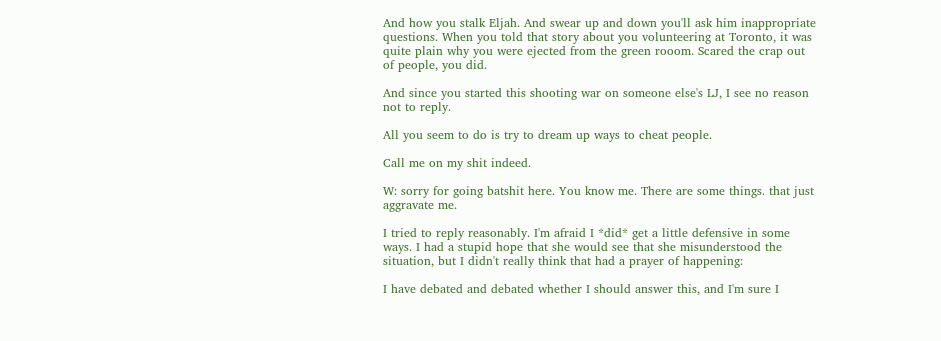And how you stalk Eljah. And swear up and down you'll ask him inappropriate questions. When you told that story about you volunteering at Toronto, it was quite plain why you were ejected from the green rooom. Scared the crap out of people, you did.

And since you started this shooting war on someone else's LJ, I see no reason not to reply.

All you seem to do is try to dream up ways to cheat people.

Call me on my shit indeed.

W: sorry for going batshit here. You know me. There are some things. that just aggravate me.

I tried to reply reasonably. I'm afraid I *did* get a little defensive in some ways. I had a stupid hope that she would see that she misunderstood the situation, but I didn't really think that had a prayer of happening:

I have debated and debated whether I should answer this, and I'm sure I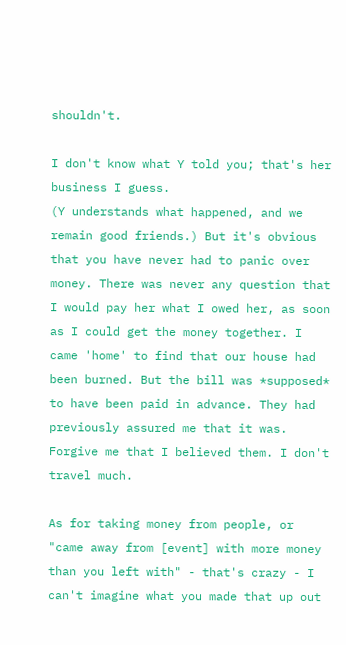shouldn't.

I don't know what Y told you; that's her business I guess.
(Y understands what happened, and we remain good friends.) But it's obvious that you have never had to panic over money. There was never any question that I would pay her what I owed her, as soon as I could get the money together. I came 'home' to find that our house had been burned. But the bill was *supposed* to have been paid in advance. They had previously assured me that it was. Forgive me that I believed them. I don't travel much.

As for taking money from people, or "came away from [event] with more money than you left with" - that's crazy - I can't imagine what you made that up out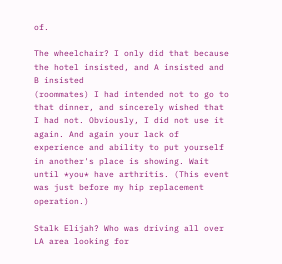of.

The wheelchair? I only did that because the hotel insisted, and A insisted and B insisted
(roommates) I had intended not to go to that dinner, and sincerely wished that I had not. Obviously, I did not use it again. And again your lack of experience and ability to put yourself in another's place is showing. Wait until *you* have arthritis. (This event was just before my hip replacement operation.)

Stalk Elijah? Who was driving all over LA area looking for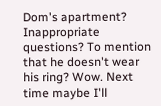Dom's apartment? Inappropriate questions? To mention that he doesn't wear his ring? Wow. Next time maybe I'll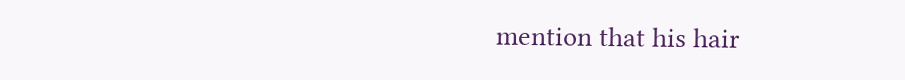mention that his hair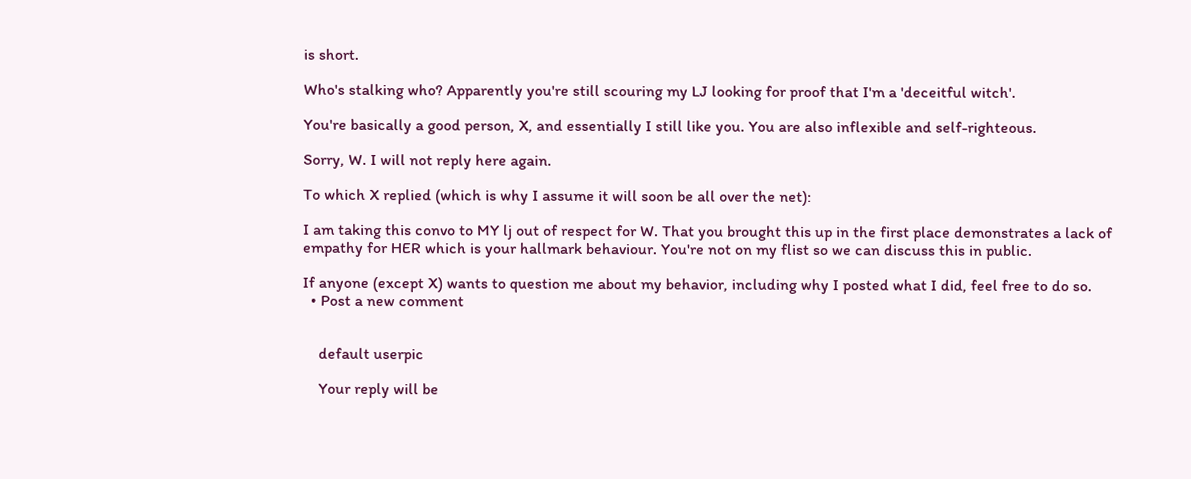is short.

Who's stalking who? Apparently you're still scouring my LJ looking for proof that I'm a 'deceitful witch'.

You're basically a good person, X, and essentially I still like you. You are also inflexible and self-righteous.

Sorry, W. I will not reply here again.

To which X replied (which is why I assume it will soon be all over the net):

I am taking this convo to MY lj out of respect for W. That you brought this up in the first place demonstrates a lack of empathy for HER which is your hallmark behaviour. You're not on my flist so we can discuss this in public.

If anyone (except X) wants to question me about my behavior, including why I posted what I did, feel free to do so.
  • Post a new comment


    default userpic

    Your reply will be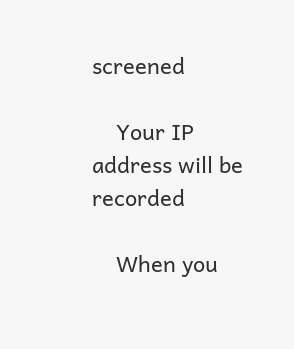screened

    Your IP address will be recorded

    When you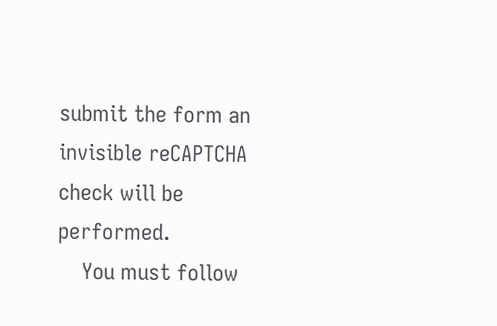submit the form an invisible reCAPTCHA check will be performed.
    You must follow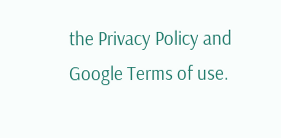the Privacy Policy and Google Terms of use.